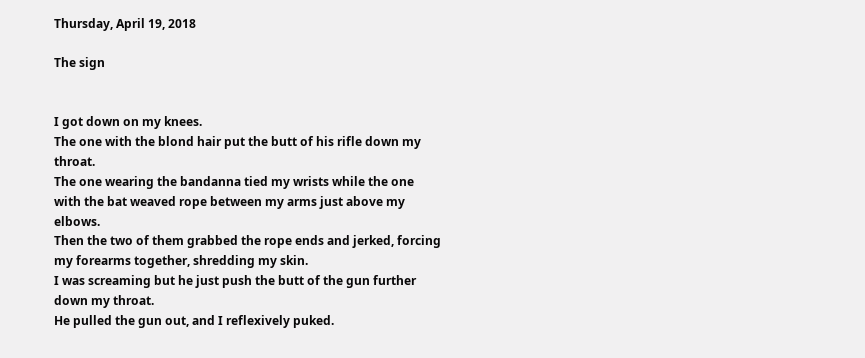Thursday, April 19, 2018

The sign


I got down on my knees.
The one with the blond hair put the butt of his rifle down my throat.
The one wearing the bandanna tied my wrists while the one with the bat weaved rope between my arms just above my elbows.
Then the two of them grabbed the rope ends and jerked, forcing my forearms together, shredding my skin.
I was screaming but he just push the butt of the gun further down my throat.
He pulled the gun out, and I reflexively puked.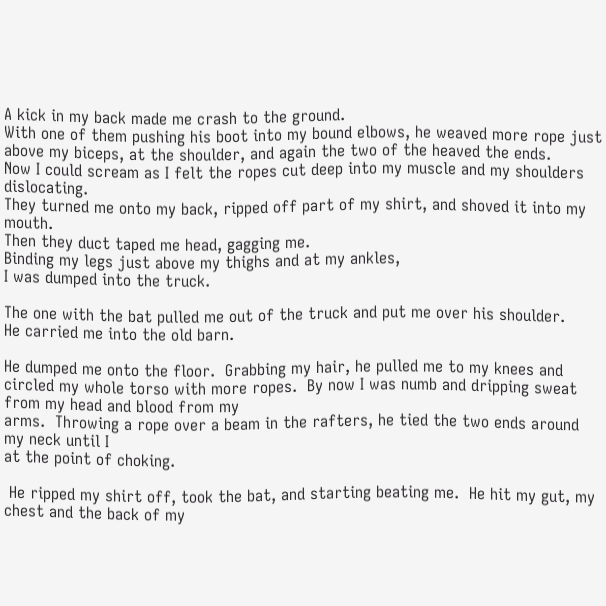A kick in my back made me crash to the ground.
With one of them pushing his boot into my bound elbows, he weaved more rope just above my biceps, at the shoulder, and again the two of the heaved the ends.
Now I could scream as I felt the ropes cut deep into my muscle and my shoulders dislocating.
They turned me onto my back, ripped off part of my shirt, and shoved it into my mouth.
Then they duct taped me head, gagging me.
Binding my legs just above my thighs and at my ankles,
I was dumped into the truck.

The one with the bat pulled me out of the truck and put me over his shoulder.
He carried me into the old barn.

He dumped me onto the floor.  Grabbing my hair, he pulled me to my knees and circled my whole torso with more ropes.  By now I was numb and dripping sweat from my head and blood from my
arms.  Throwing a rope over a beam in the rafters, he tied the two ends around my neck until I
at the point of choking.

 He ripped my shirt off, took the bat, and starting beating me.  He hit my gut, my chest and the back of my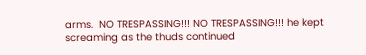arms.  NO TRESPASSING!!! NO TRESPASSING!!! he kept screaming as the thuds continued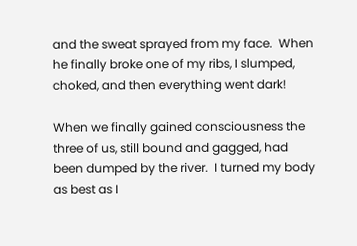and the sweat sprayed from my face.  When he finally broke one of my ribs, I slumped, choked, and then everything went dark!

When we finally gained consciousness the three of us, still bound and gagged, had been dumped by the river.  I turned my body as best as I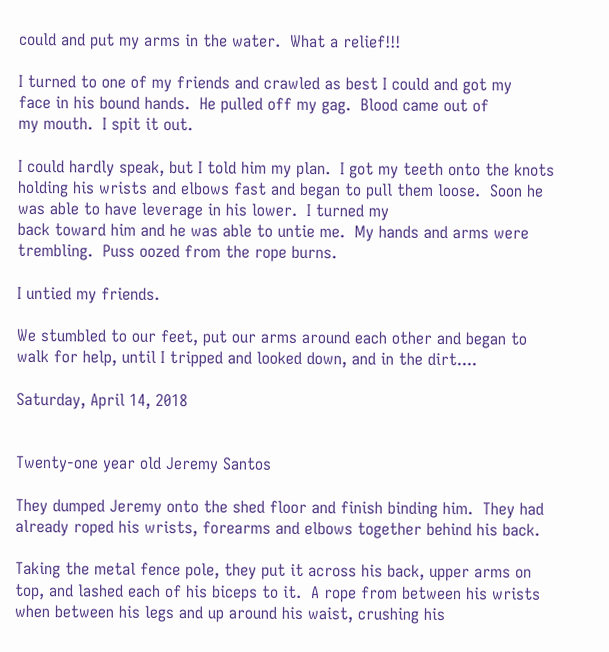could and put my arms in the water.  What a relief!!!

I turned to one of my friends and crawled as best I could and got my
face in his bound hands.  He pulled off my gag.  Blood came out of
my mouth.  I spit it out.

I could hardly speak, but I told him my plan.  I got my teeth onto the knots holding his wrists and elbows fast and began to pull them loose.  Soon he was able to have leverage in his lower.  I turned my
back toward him and he was able to untie me.  My hands and arms were trembling.  Puss oozed from the rope burns.

I untied my friends.

We stumbled to our feet, put our arms around each other and began to walk for help, until I tripped and looked down, and in the dirt....

Saturday, April 14, 2018


Twenty-one year old Jeremy Santos

They dumped Jeremy onto the shed floor and finish binding him.  They had already roped his wrists, forearms and elbows together behind his back.

Taking the metal fence pole, they put it across his back, upper arms on top, and lashed each of his biceps to it.  A rope from between his wrists when between his legs and up around his waist, crushing his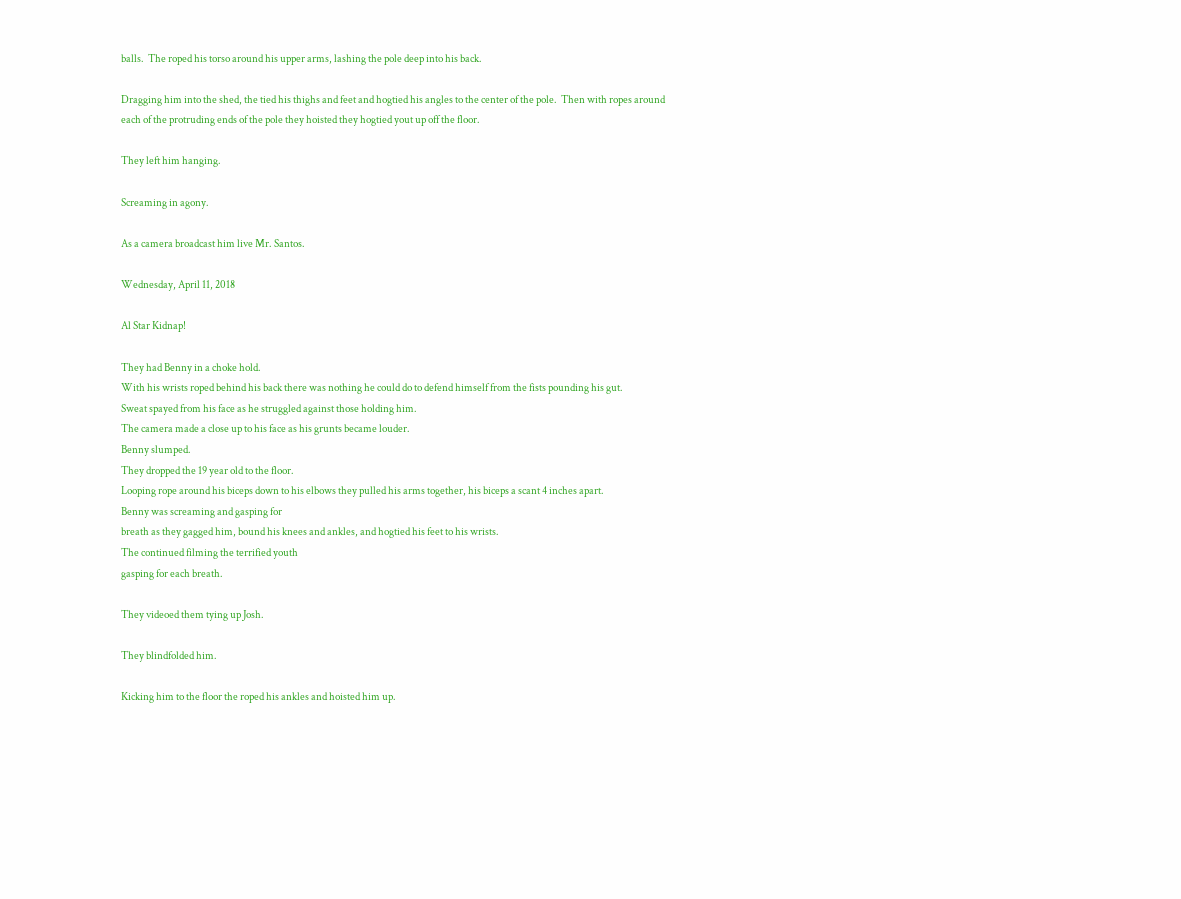balls.  The roped his torso around his upper arms, lashing the pole deep into his back.

Dragging him into the shed, the tied his thighs and feet and hogtied his angles to the center of the pole.  Then with ropes around each of the protruding ends of the pole they hoisted they hogtied yout up off the floor.

They left him hanging.

Screaming in agony.

As a camera broadcast him live Mr. Santos.

Wednesday, April 11, 2018

Al Star Kidnap!

They had Benny in a choke hold.
With his wrists roped behind his back there was nothing he could do to defend himself from the fists pounding his gut.
Sweat spayed from his face as he struggled against those holding him.
The camera made a close up to his face as his grunts became louder.
Benny slumped.
They dropped the 19 year old to the floor.
Looping rope around his biceps down to his elbows they pulled his arms together, his biceps a scant 4 inches apart.
Benny was screaming and gasping for
breath as they gagged him, bound his knees and ankles, and hogtied his feet to his wrists.
The continued filming the terrified youth
gasping for each breath.

They videoed them tying up Josh.

They blindfolded him.

Kicking him to the floor the roped his ankles and hoisted him up.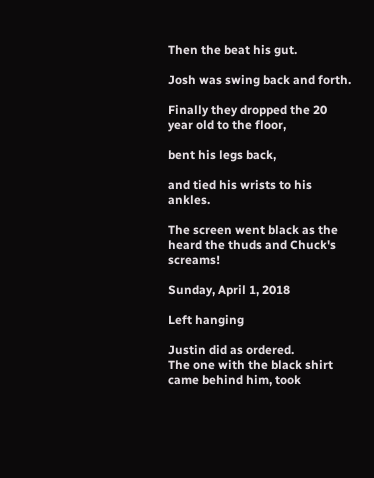Then the beat his gut.

Josh was swing back and forth.

Finally they dropped the 20 year old to the floor,

bent his legs back,

and tied his wrists to his ankles.

The screen went black as the heard the thuds and Chuck's screams!

Sunday, April 1, 2018

Left hanging

Justin did as ordered.
The one with the black shirt came behind him, took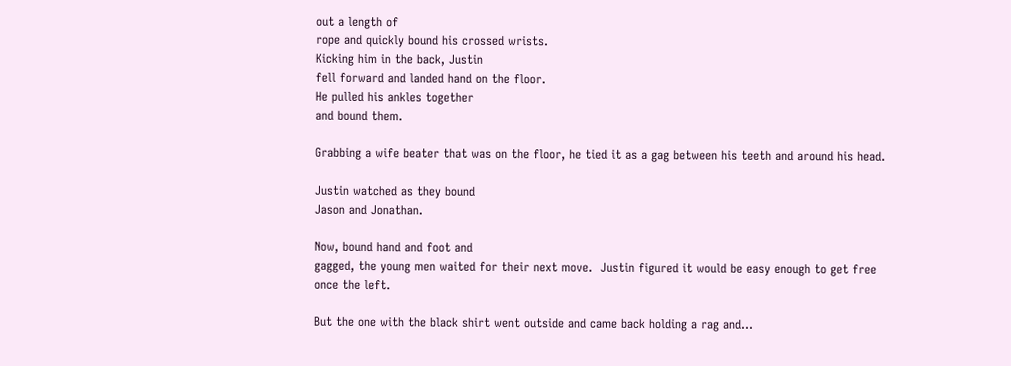out a length of
rope and quickly bound his crossed wrists.
Kicking him in the back, Justin
fell forward and landed hand on the floor.
He pulled his ankles together
and bound them.

Grabbing a wife beater that was on the floor, he tied it as a gag between his teeth and around his head.

Justin watched as they bound
Jason and Jonathan.

Now, bound hand and foot and
gagged, the young men waited for their next move.  Justin figured it would be easy enough to get free
once the left.

But the one with the black shirt went outside and came back holding a rag and...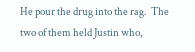He pour the drug into the rag.  The two of them held Justin who,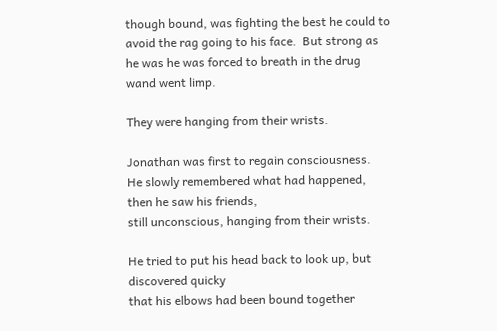though bound, was fighting the best he could to avoid the rag going to his face.  But strong as he was he was forced to breath in the drug
wand went limp.

They were hanging from their wrists.

Jonathan was first to regain consciousness.
He slowly remembered what had happened, then he saw his friends,
still unconscious, hanging from their wrists.

He tried to put his head back to look up, but discovered quicky
that his elbows had been bound together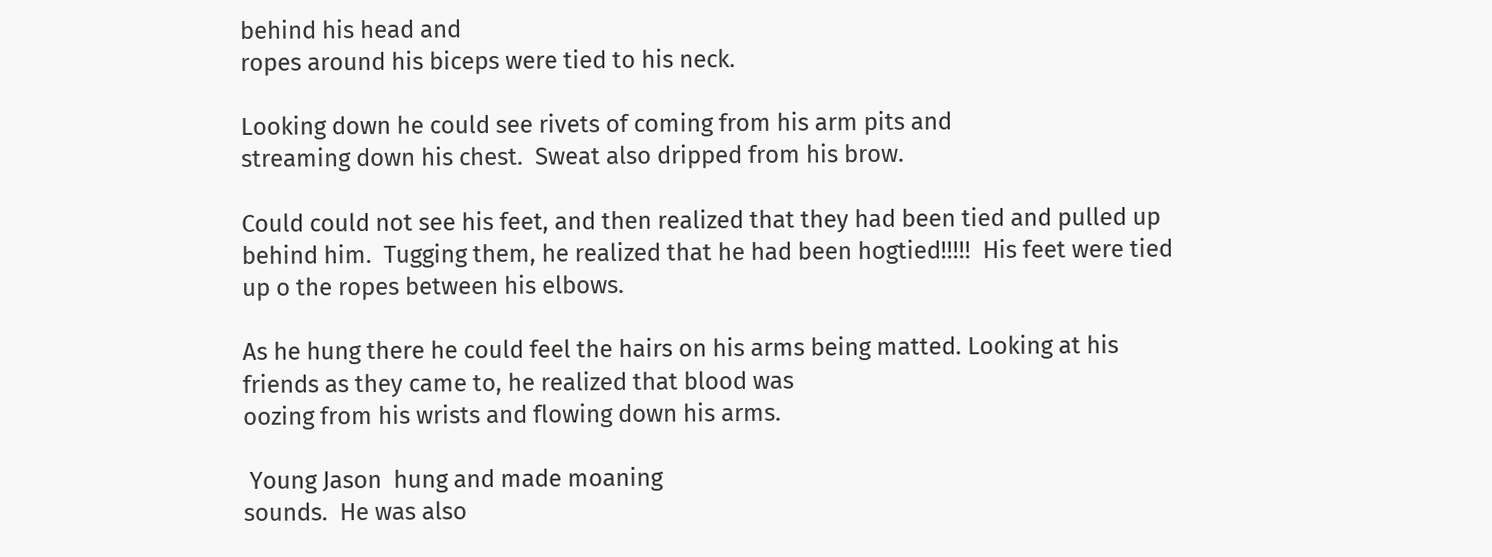behind his head and
ropes around his biceps were tied to his neck.

Looking down he could see rivets of coming from his arm pits and
streaming down his chest.  Sweat also dripped from his brow.

Could could not see his feet, and then realized that they had been tied and pulled up behind him.  Tugging them, he realized that he had been hogtied!!!!!  His feet were tied up o the ropes between his elbows.

As he hung there he could feel the hairs on his arms being matted. Looking at his friends as they came to, he realized that blood was
oozing from his wrists and flowing down his arms.

 Young Jason  hung and made moaning
sounds.  He was also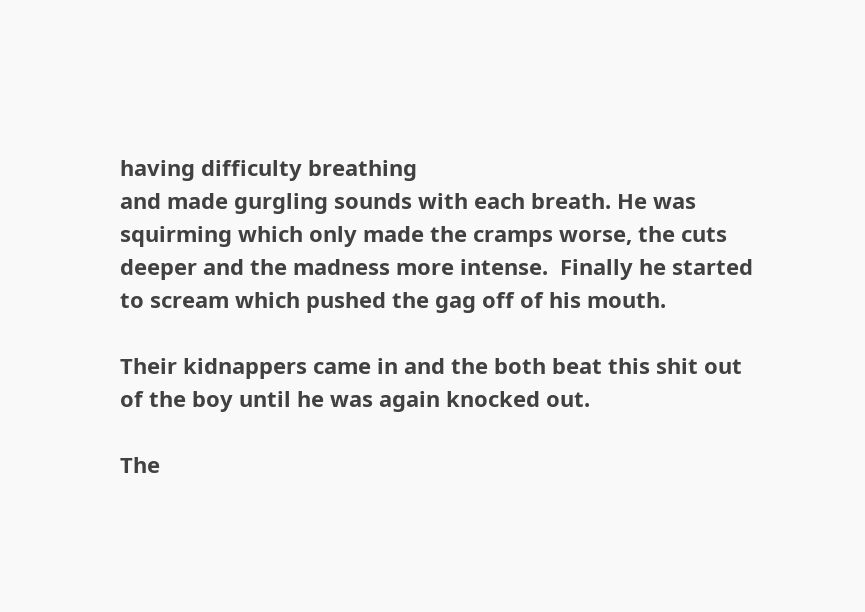having difficulty breathing
and made gurgling sounds with each breath. He was squirming which only made the cramps worse, the cuts deeper and the madness more intense.  Finally he started to scream which pushed the gag off of his mouth.

Their kidnappers came in and the both beat this shit out of the boy until he was again knocked out.

The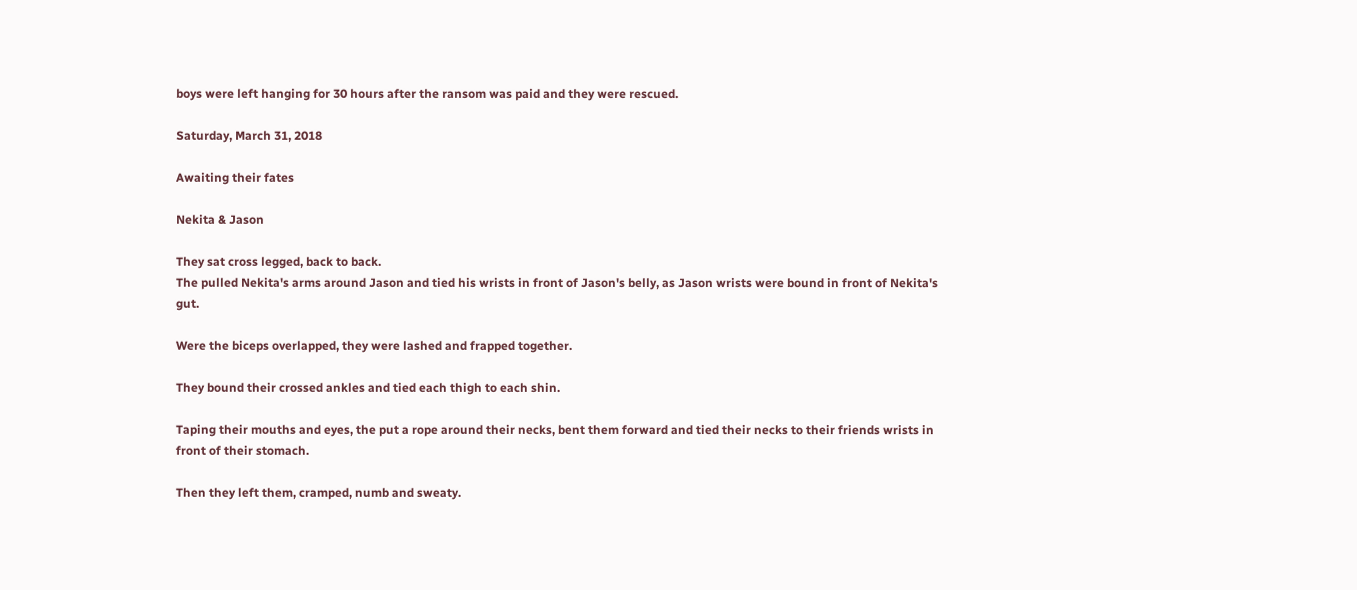boys were left hanging for 30 hours after the ransom was paid and they were rescued.

Saturday, March 31, 2018

Awaiting their fates

Nekita & Jason

They sat cross legged, back to back.
The pulled Nekita's arms around Jason and tied his wrists in front of Jason's belly, as Jason wrists were bound in front of Nekita's gut.

Were the biceps overlapped, they were lashed and frapped together.

They bound their crossed ankles and tied each thigh to each shin.

Taping their mouths and eyes, the put a rope around their necks, bent them forward and tied their necks to their friends wrists in front of their stomach.

Then they left them, cramped, numb and sweaty.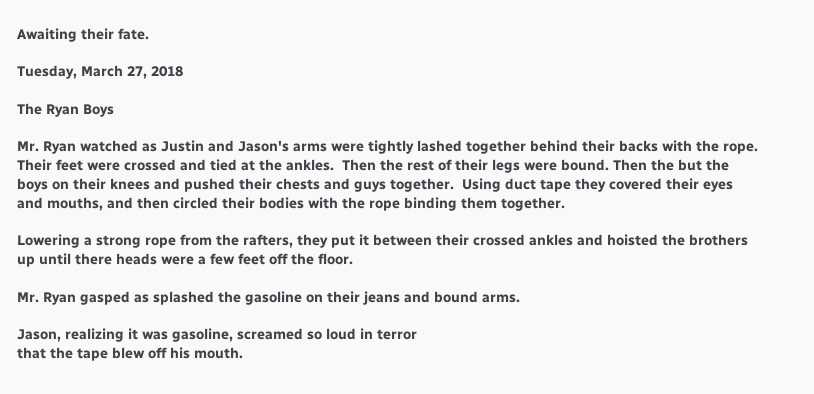Awaiting their fate.

Tuesday, March 27, 2018

The Ryan Boys

Mr. Ryan watched as Justin and Jason's arms were tightly lashed together behind their backs with the rope.  Their feet were crossed and tied at the ankles.  Then the rest of their legs were bound. Then the but the boys on their knees and pushed their chests and guys together.  Using duct tape they covered their eyes and mouths, and then circled their bodies with the rope binding them together.

Lowering a strong rope from the rafters, they put it between their crossed ankles and hoisted the brothers up until there heads were a few feet off the floor.

Mr. Ryan gasped as splashed the gasoline on their jeans and bound arms.

Jason, realizing it was gasoline, screamed so loud in terror
that the tape blew off his mouth.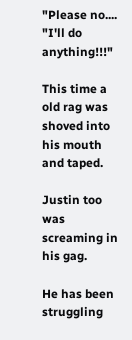"Please no....
"I'll do anything!!!"

This time a old rag was shoved into his mouth and taped.

Justin too was screaming in his gag.

He has been struggling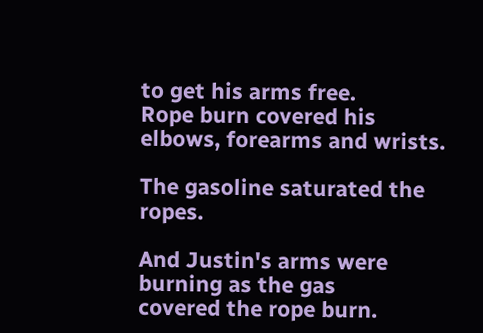to get his arms free.
Rope burn covered his elbows, forearms and wrists.

The gasoline saturated the ropes.

And Justin's arms were burning as the gas
covered the rope burn.